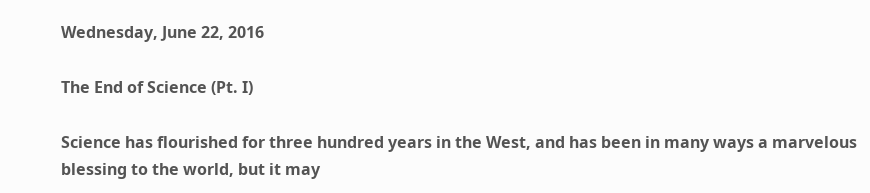Wednesday, June 22, 2016

The End of Science (Pt. I)

Science has flourished for three hundred years in the West, and has been in many ways a marvelous blessing to the world, but it may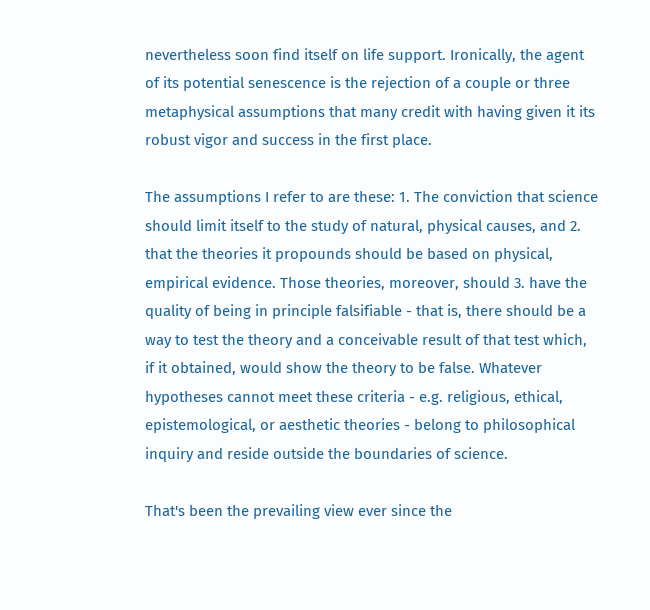nevertheless soon find itself on life support. Ironically, the agent of its potential senescence is the rejection of a couple or three metaphysical assumptions that many credit with having given it its robust vigor and success in the first place.

The assumptions I refer to are these: 1. The conviction that science should limit itself to the study of natural, physical causes, and 2. that the theories it propounds should be based on physical, empirical evidence. Those theories, moreover, should 3. have the quality of being in principle falsifiable - that is, there should be a way to test the theory and a conceivable result of that test which, if it obtained, would show the theory to be false. Whatever hypotheses cannot meet these criteria - e.g. religious, ethical, epistemological, or aesthetic theories - belong to philosophical inquiry and reside outside the boundaries of science.

That's been the prevailing view ever since the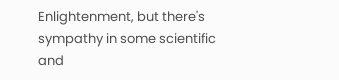Enlightenment, but there's sympathy in some scientific and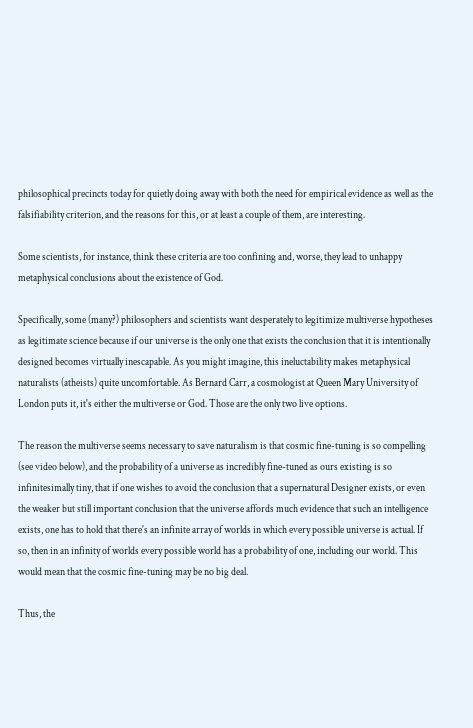philosophical precincts today for quietly doing away with both the need for empirical evidence as well as the falsifiability criterion, and the reasons for this, or at least a couple of them, are interesting.

Some scientists, for instance, think these criteria are too confining and, worse, they lead to unhappy metaphysical conclusions about the existence of God.

Specifically, some (many?) philosophers and scientists want desperately to legitimize multiverse hypotheses as legitimate science because if our universe is the only one that exists the conclusion that it is intentionally designed becomes virtually inescapable. As you might imagine, this ineluctability makes metaphysical naturalists (atheists) quite uncomfortable. As Bernard Carr, a cosmologist at Queen Mary University of London puts it, it's either the multiverse or God. Those are the only two live options.

The reason the multiverse seems necessary to save naturalism is that cosmic fine-tuning is so compelling (see video below), and the probability of a universe as incredibly fine-tuned as ours existing is so infinitesimally tiny, that if one wishes to avoid the conclusion that a supernatural Designer exists, or even the weaker but still important conclusion that the universe affords much evidence that such an intelligence exists, one has to hold that there's an infinite array of worlds in which every possible universe is actual. If so, then in an infinity of worlds every possible world has a probability of one, including our world. This would mean that the cosmic fine-tuning may be no big deal.

Thus, the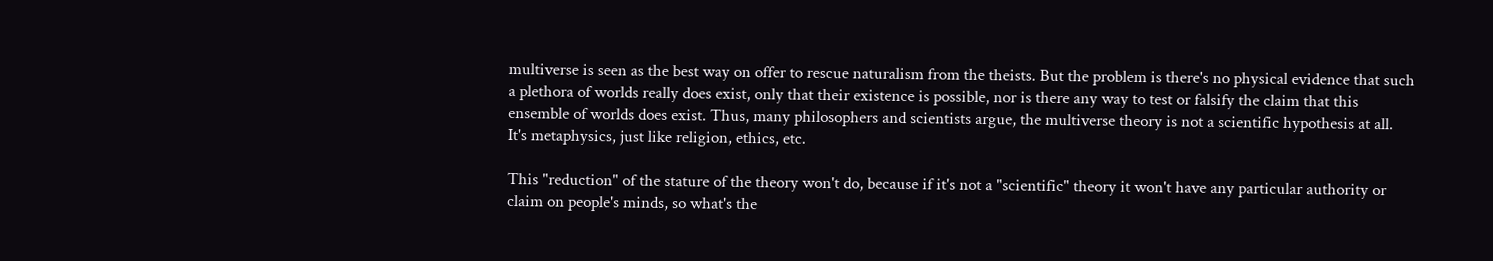multiverse is seen as the best way on offer to rescue naturalism from the theists. But the problem is there's no physical evidence that such a plethora of worlds really does exist, only that their existence is possible, nor is there any way to test or falsify the claim that this ensemble of worlds does exist. Thus, many philosophers and scientists argue, the multiverse theory is not a scientific hypothesis at all. It's metaphysics, just like religion, ethics, etc.

This "reduction" of the stature of the theory won't do, because if it's not a "scientific" theory it won't have any particular authority or claim on people's minds, so what's the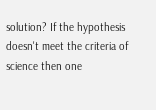solution? If the hypothesis doesn't meet the criteria of science then one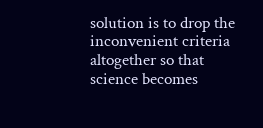solution is to drop the inconvenient criteria altogether so that science becomes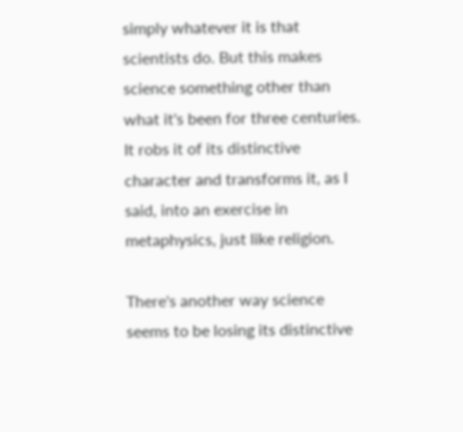simply whatever it is that scientists do. But this makes science something other than what it's been for three centuries. It robs it of its distinctive character and transforms it, as I said, into an exercise in metaphysics, just like religion.

There's another way science seems to be losing its distinctive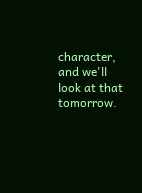character, and we'll look at that tomorrow.